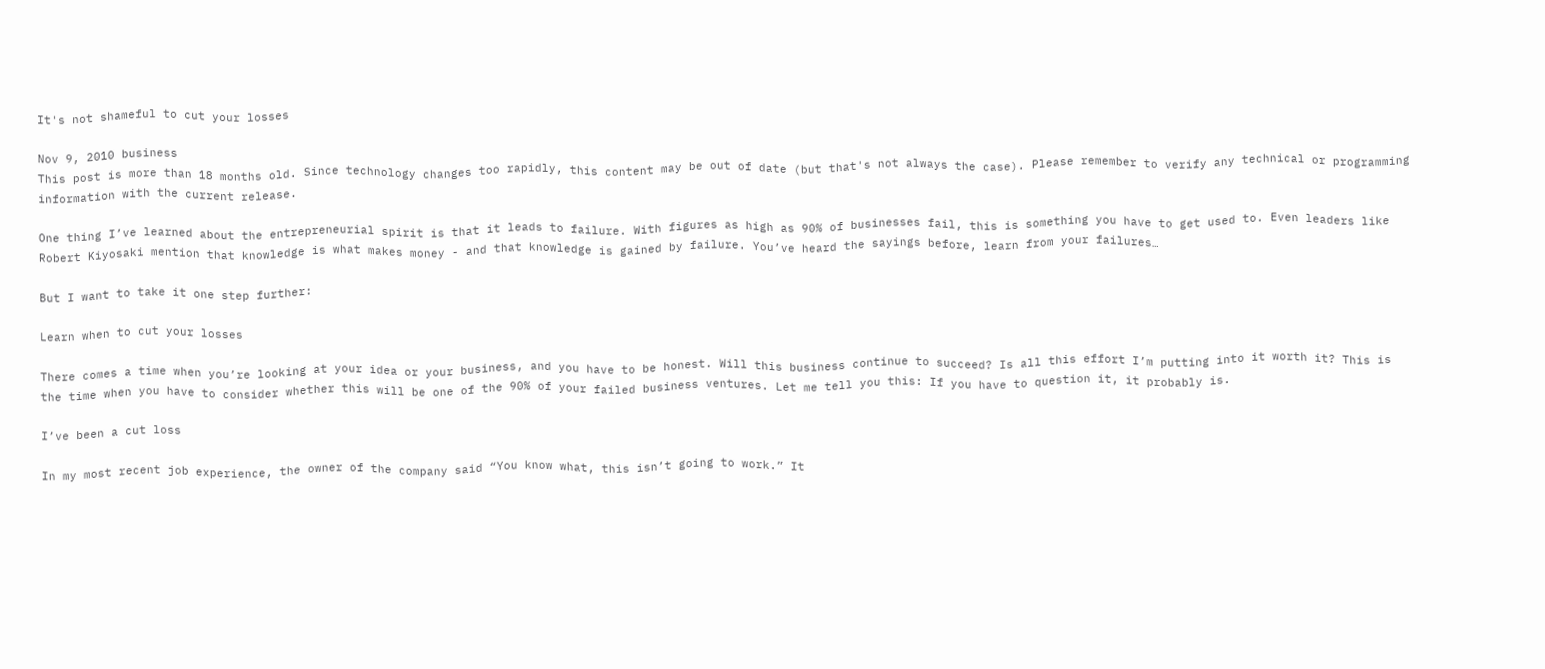It's not shameful to cut your losses

Nov 9, 2010 business
This post is more than 18 months old. Since technology changes too rapidly, this content may be out of date (but that's not always the case). Please remember to verify any technical or programming information with the current release.

One thing I’ve learned about the entrepreneurial spirit is that it leads to failure. With figures as high as 90% of businesses fail, this is something you have to get used to. Even leaders like Robert Kiyosaki mention that knowledge is what makes money - and that knowledge is gained by failure. You’ve heard the sayings before, learn from your failures…

But I want to take it one step further:

Learn when to cut your losses

There comes a time when you’re looking at your idea or your business, and you have to be honest. Will this business continue to succeed? Is all this effort I’m putting into it worth it? This is the time when you have to consider whether this will be one of the 90% of your failed business ventures. Let me tell you this: If you have to question it, it probably is.

I’ve been a cut loss

In my most recent job experience, the owner of the company said “You know what, this isn’t going to work.” It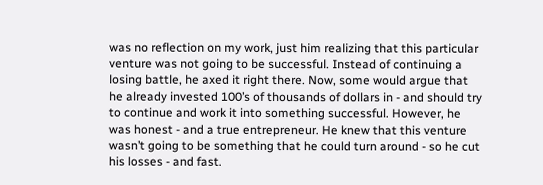was no reflection on my work, just him realizing that this particular venture was not going to be successful. Instead of continuing a losing battle, he axed it right there. Now, some would argue that he already invested 100’s of thousands of dollars in - and should try to continue and work it into something successful. However, he was honest - and a true entrepreneur. He knew that this venture wasn’t going to be something that he could turn around - so he cut his losses - and fast.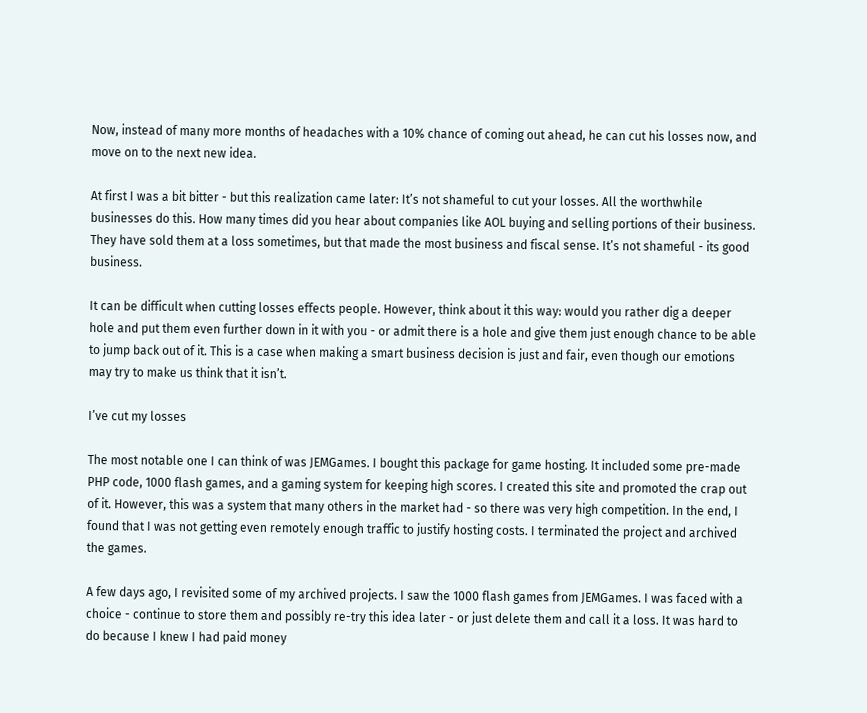Now, instead of many more months of headaches with a 10% chance of coming out ahead, he can cut his losses now, and move on to the next new idea.

At first I was a bit bitter - but this realization came later: It’s not shameful to cut your losses. All the worthwhile businesses do this. How many times did you hear about companies like AOL buying and selling portions of their business. They have sold them at a loss sometimes, but that made the most business and fiscal sense. It’s not shameful - its good business.

It can be difficult when cutting losses effects people. However, think about it this way: would you rather dig a deeper hole and put them even further down in it with you - or admit there is a hole and give them just enough chance to be able to jump back out of it. This is a case when making a smart business decision is just and fair, even though our emotions may try to make us think that it isn’t.

I’ve cut my losses

The most notable one I can think of was JEMGames. I bought this package for game hosting. It included some pre-made PHP code, 1000 flash games, and a gaming system for keeping high scores. I created this site and promoted the crap out of it. However, this was a system that many others in the market had - so there was very high competition. In the end, I found that I was not getting even remotely enough traffic to justify hosting costs. I terminated the project and archived the games.

A few days ago, I revisited some of my archived projects. I saw the 1000 flash games from JEMGames. I was faced with a choice - continue to store them and possibly re-try this idea later - or just delete them and call it a loss. It was hard to do because I knew I had paid money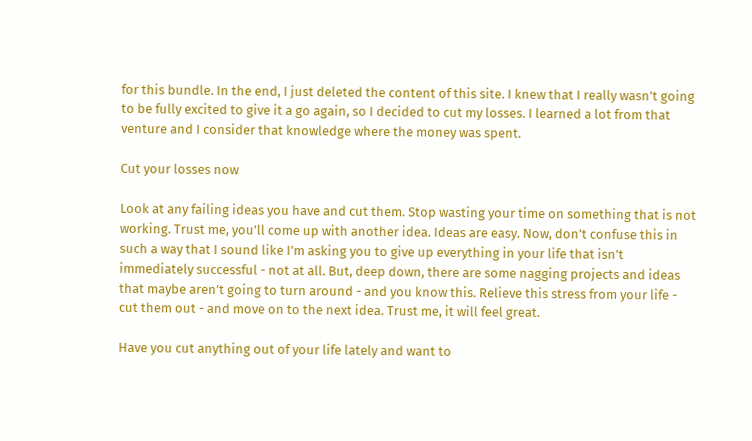for this bundle. In the end, I just deleted the content of this site. I knew that I really wasn’t going to be fully excited to give it a go again, so I decided to cut my losses. I learned a lot from that venture and I consider that knowledge where the money was spent.

Cut your losses now

Look at any failing ideas you have and cut them. Stop wasting your time on something that is not working. Trust me, you’ll come up with another idea. Ideas are easy. Now, don’t confuse this in such a way that I sound like I’m asking you to give up everything in your life that isn’t immediately successful - not at all. But, deep down, there are some nagging projects and ideas that maybe aren’t going to turn around - and you know this. Relieve this stress from your life - cut them out - and move on to the next idea. Trust me, it will feel great.

Have you cut anything out of your life lately and want to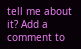tell me about it? Add a comment to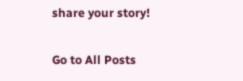share your story!

Go to All Posts